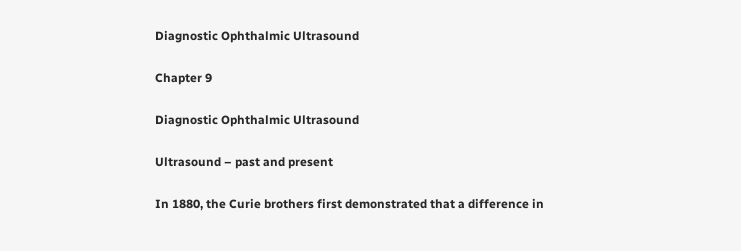Diagnostic Ophthalmic Ultrasound

Chapter 9

Diagnostic Ophthalmic Ultrasound

Ultrasound – past and present

In 1880, the Curie brothers first demonstrated that a difference in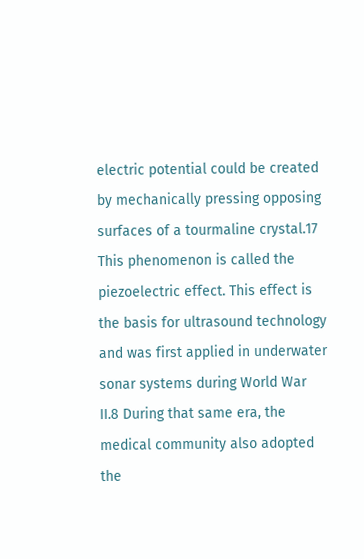electric potential could be created by mechanically pressing opposing surfaces of a tourmaline crystal.17 This phenomenon is called the piezoelectric effect. This effect is the basis for ultrasound technology and was first applied in underwater sonar systems during World War II.8 During that same era, the medical community also adopted the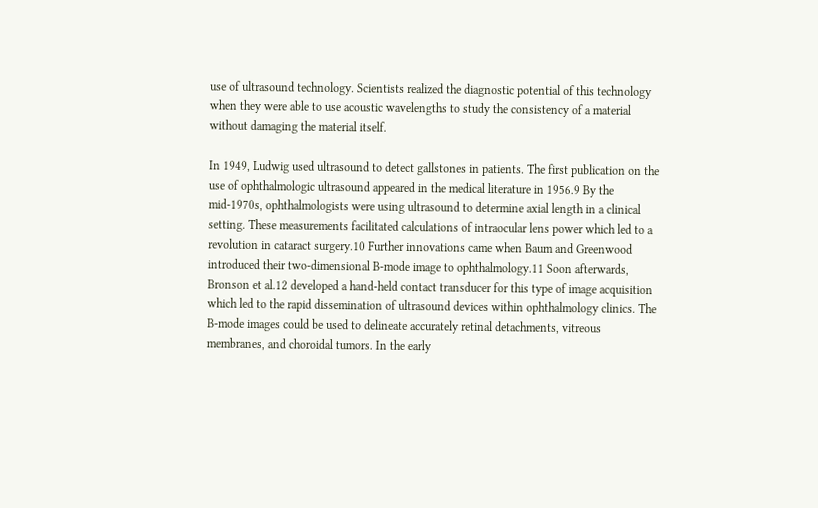use of ultrasound technology. Scientists realized the diagnostic potential of this technology when they were able to use acoustic wavelengths to study the consistency of a material without damaging the material itself.

In 1949, Ludwig used ultrasound to detect gallstones in patients. The first publication on the use of ophthalmologic ultrasound appeared in the medical literature in 1956.9 By the mid-1970s, ophthalmologists were using ultrasound to determine axial length in a clinical setting. These measurements facilitated calculations of intraocular lens power which led to a revolution in cataract surgery.10 Further innovations came when Baum and Greenwood introduced their two-dimensional B-mode image to ophthalmology.11 Soon afterwards, Bronson et al.12 developed a hand-held contact transducer for this type of image acquisition which led to the rapid dissemination of ultrasound devices within ophthalmology clinics. The B-mode images could be used to delineate accurately retinal detachments, vitreous membranes, and choroidal tumors. In the early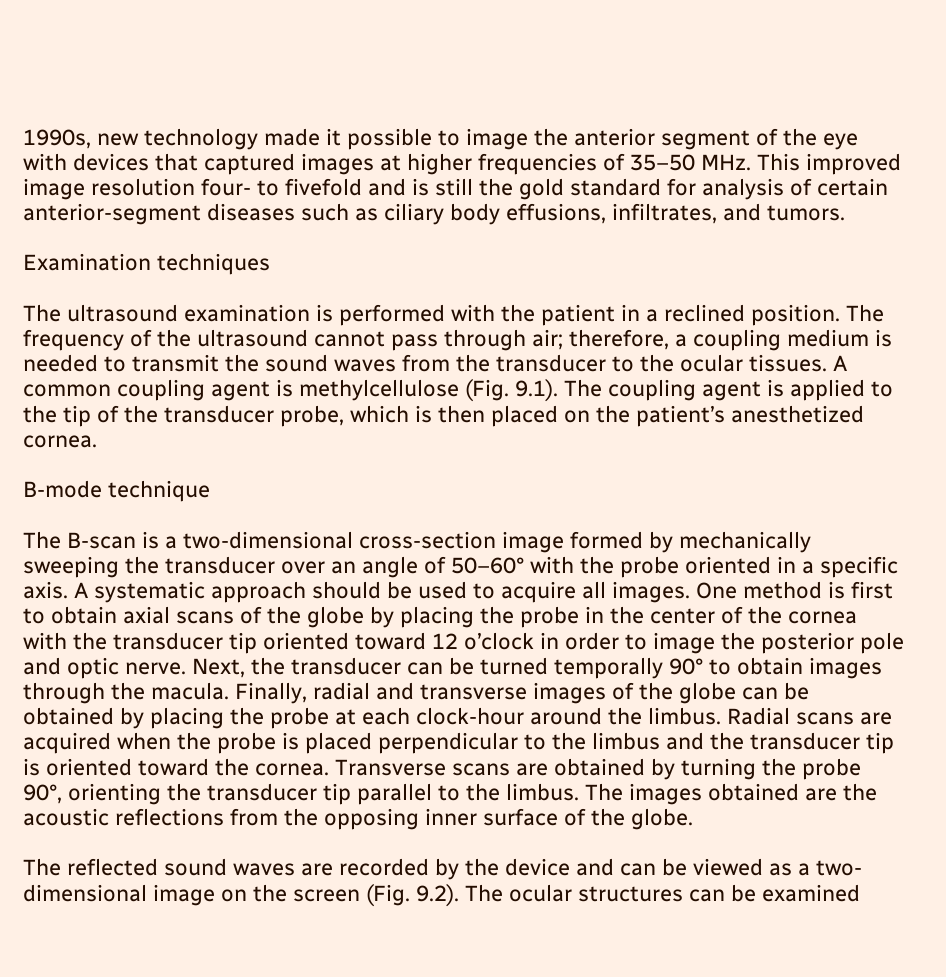1990s, new technology made it possible to image the anterior segment of the eye with devices that captured images at higher frequencies of 35–50 MHz. This improved image resolution four- to fivefold and is still the gold standard for analysis of certain anterior-segment diseases such as ciliary body effusions, infiltrates, and tumors.

Examination techniques

The ultrasound examination is performed with the patient in a reclined position. The frequency of the ultrasound cannot pass through air; therefore, a coupling medium is needed to transmit the sound waves from the transducer to the ocular tissues. A common coupling agent is methylcellulose (Fig. 9.1). The coupling agent is applied to the tip of the transducer probe, which is then placed on the patient’s anesthetized cornea.

B-mode technique

The B-scan is a two-dimensional cross-section image formed by mechanically sweeping the transducer over an angle of 50–60° with the probe oriented in a specific axis. A systematic approach should be used to acquire all images. One method is first to obtain axial scans of the globe by placing the probe in the center of the cornea with the transducer tip oriented toward 12 o’clock in order to image the posterior pole and optic nerve. Next, the transducer can be turned temporally 90° to obtain images through the macula. Finally, radial and transverse images of the globe can be obtained by placing the probe at each clock-hour around the limbus. Radial scans are acquired when the probe is placed perpendicular to the limbus and the transducer tip is oriented toward the cornea. Transverse scans are obtained by turning the probe 90°, orienting the transducer tip parallel to the limbus. The images obtained are the acoustic reflections from the opposing inner surface of the globe.

The reflected sound waves are recorded by the device and can be viewed as a two-dimensional image on the screen (Fig. 9.2). The ocular structures can be examined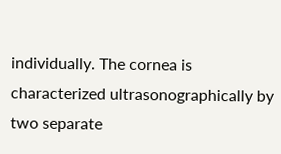individually. The cornea is characterized ultrasonographically by two separate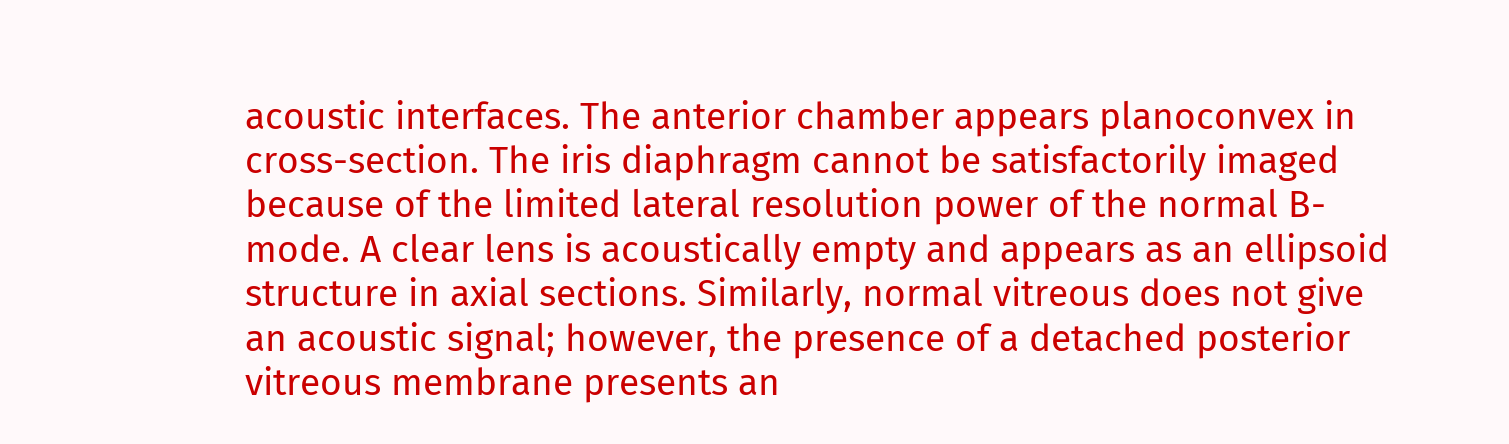acoustic interfaces. The anterior chamber appears planoconvex in cross-section. The iris diaphragm cannot be satisfactorily imaged because of the limited lateral resolution power of the normal B-mode. A clear lens is acoustically empty and appears as an ellipsoid structure in axial sections. Similarly, normal vitreous does not give an acoustic signal; however, the presence of a detached posterior vitreous membrane presents an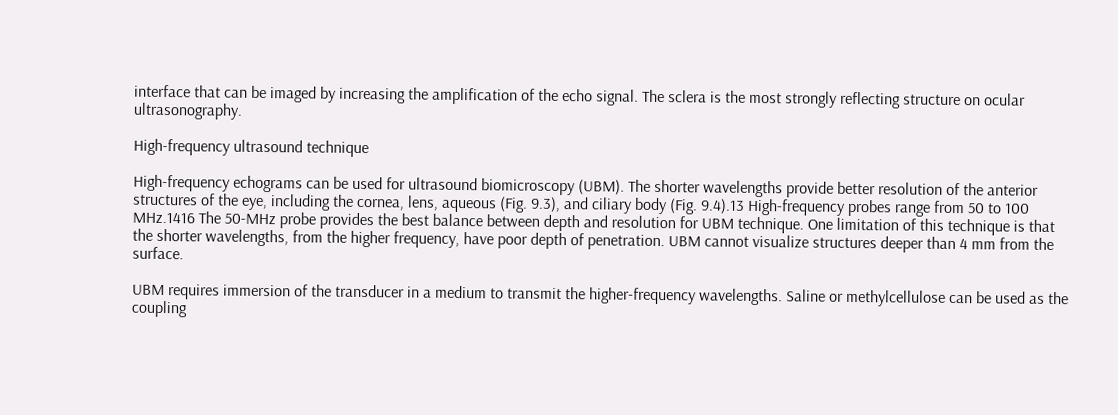interface that can be imaged by increasing the amplification of the echo signal. The sclera is the most strongly reflecting structure on ocular ultrasonography.

High-frequency ultrasound technique

High-frequency echograms can be used for ultrasound biomicroscopy (UBM). The shorter wavelengths provide better resolution of the anterior structures of the eye, including the cornea, lens, aqueous (Fig. 9.3), and ciliary body (Fig. 9.4).13 High-frequency probes range from 50 to 100 MHz.1416 The 50-MHz probe provides the best balance between depth and resolution for UBM technique. One limitation of this technique is that the shorter wavelengths, from the higher frequency, have poor depth of penetration. UBM cannot visualize structures deeper than 4 mm from the surface.

UBM requires immersion of the transducer in a medium to transmit the higher-frequency wavelengths. Saline or methylcellulose can be used as the coupling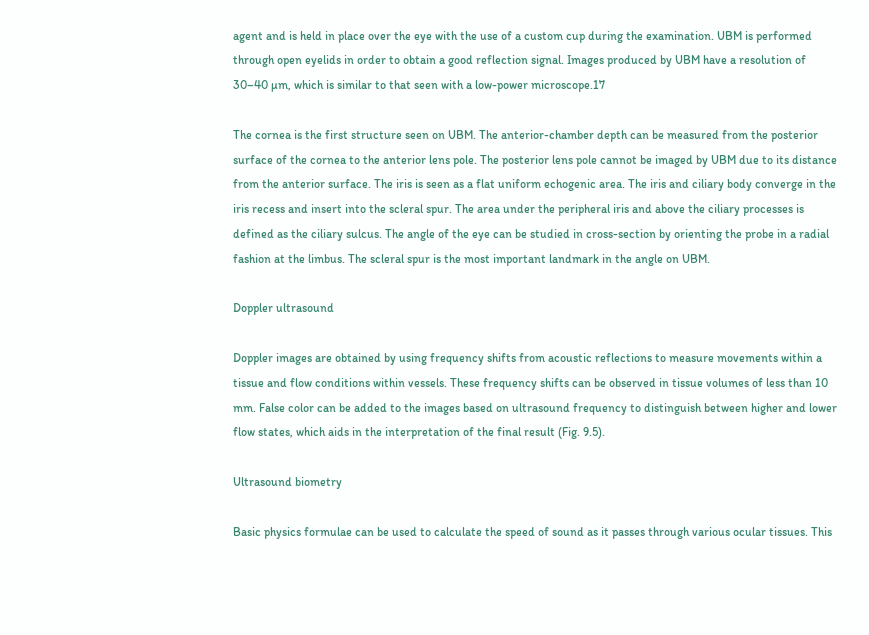agent and is held in place over the eye with the use of a custom cup during the examination. UBM is performed through open eyelids in order to obtain a good reflection signal. Images produced by UBM have a resolution of 30–40 µm, which is similar to that seen with a low-power microscope.17

The cornea is the first structure seen on UBM. The anterior-chamber depth can be measured from the posterior surface of the cornea to the anterior lens pole. The posterior lens pole cannot be imaged by UBM due to its distance from the anterior surface. The iris is seen as a flat uniform echogenic area. The iris and ciliary body converge in the iris recess and insert into the scleral spur. The area under the peripheral iris and above the ciliary processes is defined as the ciliary sulcus. The angle of the eye can be studied in cross-section by orienting the probe in a radial fashion at the limbus. The scleral spur is the most important landmark in the angle on UBM.

Doppler ultrasound

Doppler images are obtained by using frequency shifts from acoustic reflections to measure movements within a tissue and flow conditions within vessels. These frequency shifts can be observed in tissue volumes of less than 10 mm. False color can be added to the images based on ultrasound frequency to distinguish between higher and lower flow states, which aids in the interpretation of the final result (Fig. 9.5).

Ultrasound biometry

Basic physics formulae can be used to calculate the speed of sound as it passes through various ocular tissues. This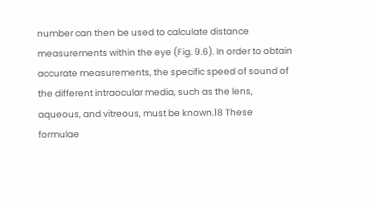number can then be used to calculate distance measurements within the eye (Fig. 9.6). In order to obtain accurate measurements, the specific speed of sound of the different intraocular media, such as the lens, aqueous, and vitreous, must be known.18 These formulae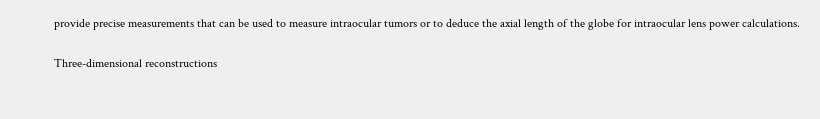provide precise measurements that can be used to measure intraocular tumors or to deduce the axial length of the globe for intraocular lens power calculations.

Three-dimensional reconstructions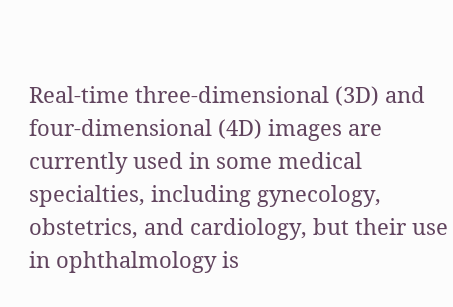Real-time three-dimensional (3D) and four-dimensional (4D) images are currently used in some medical specialties, including gynecology, obstetrics, and cardiology, but their use in ophthalmology is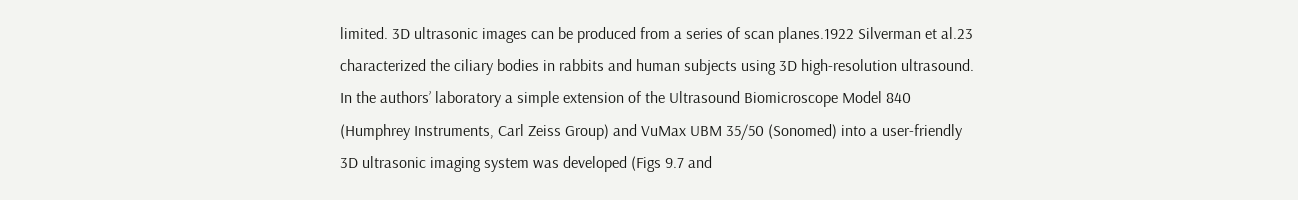limited. 3D ultrasonic images can be produced from a series of scan planes.1922 Silverman et al.23 characterized the ciliary bodies in rabbits and human subjects using 3D high-resolution ultrasound. In the authors’ laboratory a simple extension of the Ultrasound Biomicroscope Model 840 (Humphrey Instruments, Carl Zeiss Group) and VuMax UBM 35/50 (Sonomed) into a user-friendly 3D ultrasonic imaging system was developed (Figs 9.7 and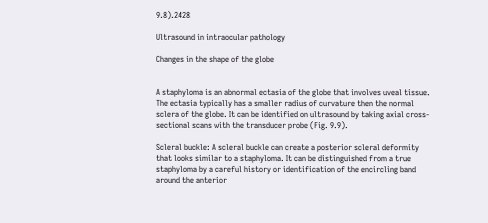9.8).2428

Ultrasound in intraocular pathology

Changes in the shape of the globe


A staphyloma is an abnormal ectasia of the globe that involves uveal tissue. The ectasia typically has a smaller radius of curvature then the normal sclera of the globe. It can be identified on ultrasound by taking axial cross-sectional scans with the transducer probe (Fig. 9.9).

Scleral buckle: A scleral buckle can create a posterior scleral deformity that looks similar to a staphyloma. It can be distinguished from a true staphyloma by a careful history or identification of the encircling band around the anterior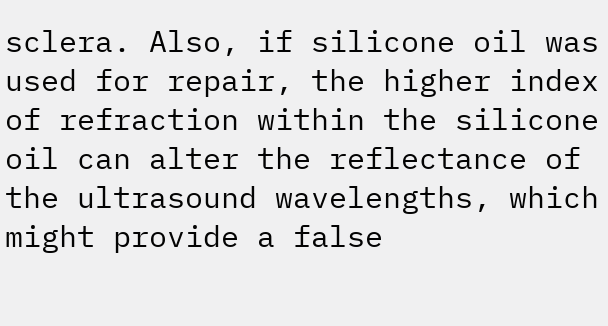sclera. Also, if silicone oil was used for repair, the higher index of refraction within the silicone oil can alter the reflectance of the ultrasound wavelengths, which might provide a false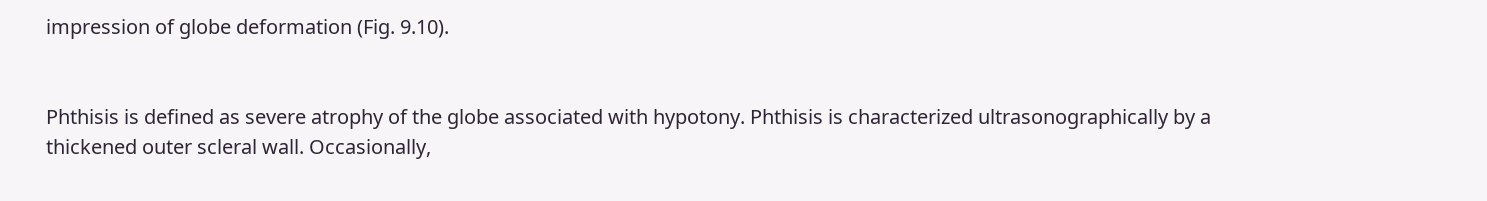impression of globe deformation (Fig. 9.10).


Phthisis is defined as severe atrophy of the globe associated with hypotony. Phthisis is characterized ultrasonographically by a thickened outer scleral wall. Occasionally,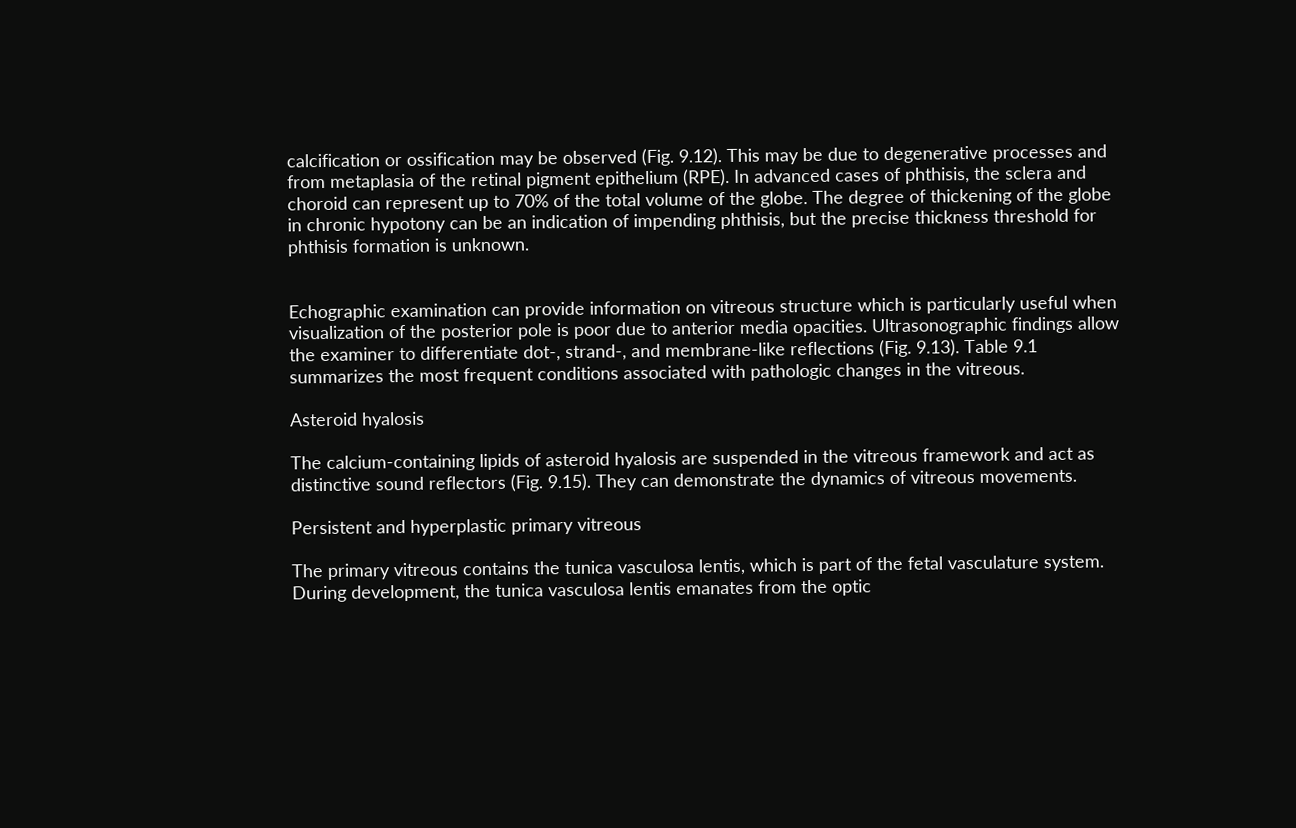calcification or ossification may be observed (Fig. 9.12). This may be due to degenerative processes and from metaplasia of the retinal pigment epithelium (RPE). In advanced cases of phthisis, the sclera and choroid can represent up to 70% of the total volume of the globe. The degree of thickening of the globe in chronic hypotony can be an indication of impending phthisis, but the precise thickness threshold for phthisis formation is unknown.


Echographic examination can provide information on vitreous structure which is particularly useful when visualization of the posterior pole is poor due to anterior media opacities. Ultrasonographic findings allow the examiner to differentiate dot-, strand-, and membrane-like reflections (Fig. 9.13). Table 9.1 summarizes the most frequent conditions associated with pathologic changes in the vitreous.

Asteroid hyalosis

The calcium-containing lipids of asteroid hyalosis are suspended in the vitreous framework and act as distinctive sound reflectors (Fig. 9.15). They can demonstrate the dynamics of vitreous movements.

Persistent and hyperplastic primary vitreous

The primary vitreous contains the tunica vasculosa lentis, which is part of the fetal vasculature system. During development, the tunica vasculosa lentis emanates from the optic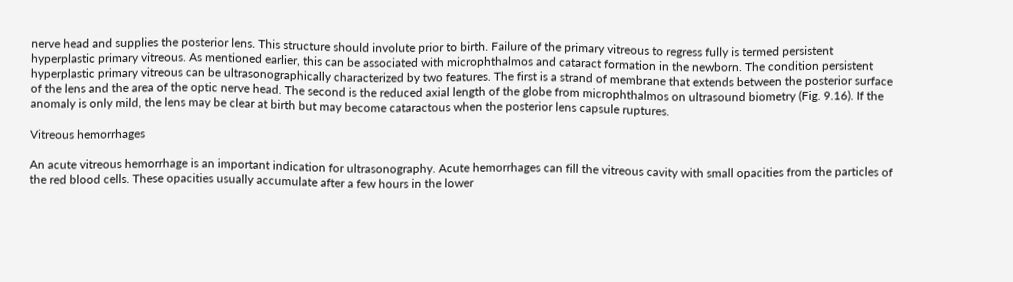nerve head and supplies the posterior lens. This structure should involute prior to birth. Failure of the primary vitreous to regress fully is termed persistent hyperplastic primary vitreous. As mentioned earlier, this can be associated with microphthalmos and cataract formation in the newborn. The condition persistent hyperplastic primary vitreous can be ultrasonographically characterized by two features. The first is a strand of membrane that extends between the posterior surface of the lens and the area of the optic nerve head. The second is the reduced axial length of the globe from microphthalmos on ultrasound biometry (Fig. 9.16). If the anomaly is only mild, the lens may be clear at birth but may become cataractous when the posterior lens capsule ruptures.

Vitreous hemorrhages

An acute vitreous hemorrhage is an important indication for ultrasonography. Acute hemorrhages can fill the vitreous cavity with small opacities from the particles of the red blood cells. These opacities usually accumulate after a few hours in the lower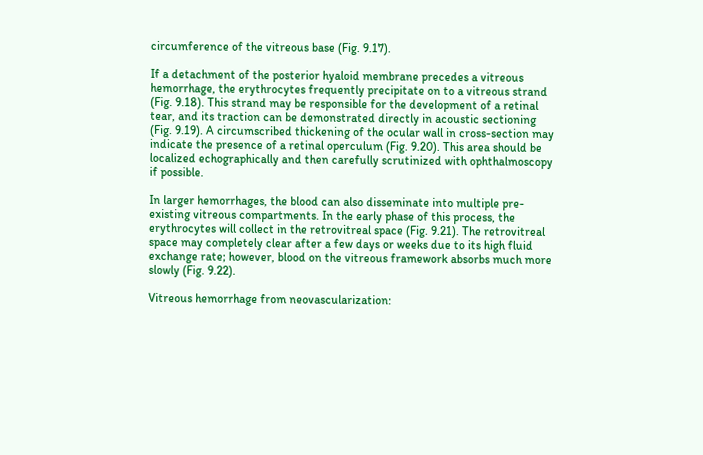circumference of the vitreous base (Fig. 9.17).

If a detachment of the posterior hyaloid membrane precedes a vitreous hemorrhage, the erythrocytes frequently precipitate on to a vitreous strand (Fig. 9.18). This strand may be responsible for the development of a retinal tear, and its traction can be demonstrated directly in acoustic sectioning (Fig. 9.19). A circumscribed thickening of the ocular wall in cross-section may indicate the presence of a retinal operculum (Fig. 9.20). This area should be localized echographically and then carefully scrutinized with ophthalmoscopy if possible.

In larger hemorrhages, the blood can also disseminate into multiple pre-existing vitreous compartments. In the early phase of this process, the erythrocytes will collect in the retrovitreal space (Fig. 9.21). The retrovitreal space may completely clear after a few days or weeks due to its high fluid exchange rate; however, blood on the vitreous framework absorbs much more slowly (Fig. 9.22).

Vitreous hemorrhage from neovascularization: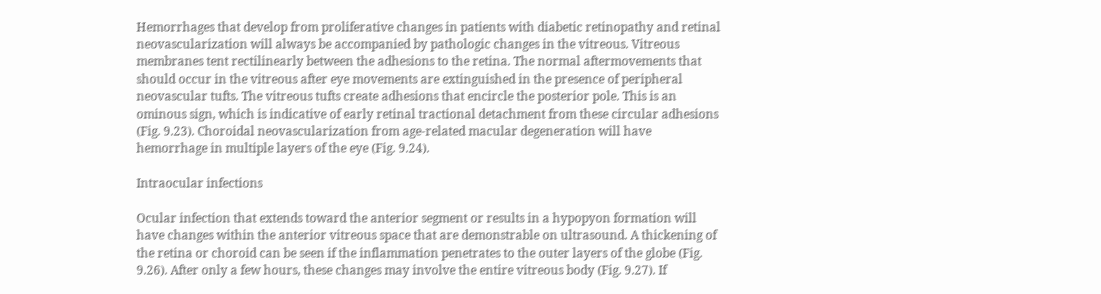Hemorrhages that develop from proliferative changes in patients with diabetic retinopathy and retinal neovascularization will always be accompanied by pathologic changes in the vitreous. Vitreous membranes tent rectilinearly between the adhesions to the retina. The normal aftermovements that should occur in the vitreous after eye movements are extinguished in the presence of peripheral neovascular tufts. The vitreous tufts create adhesions that encircle the posterior pole. This is an ominous sign, which is indicative of early retinal tractional detachment from these circular adhesions (Fig. 9.23). Choroidal neovascularization from age-related macular degeneration will have hemorrhage in multiple layers of the eye (Fig. 9.24).

Intraocular infections

Ocular infection that extends toward the anterior segment or results in a hypopyon formation will have changes within the anterior vitreous space that are demonstrable on ultrasound. A thickening of the retina or choroid can be seen if the inflammation penetrates to the outer layers of the globe (Fig. 9.26). After only a few hours, these changes may involve the entire vitreous body (Fig. 9.27). If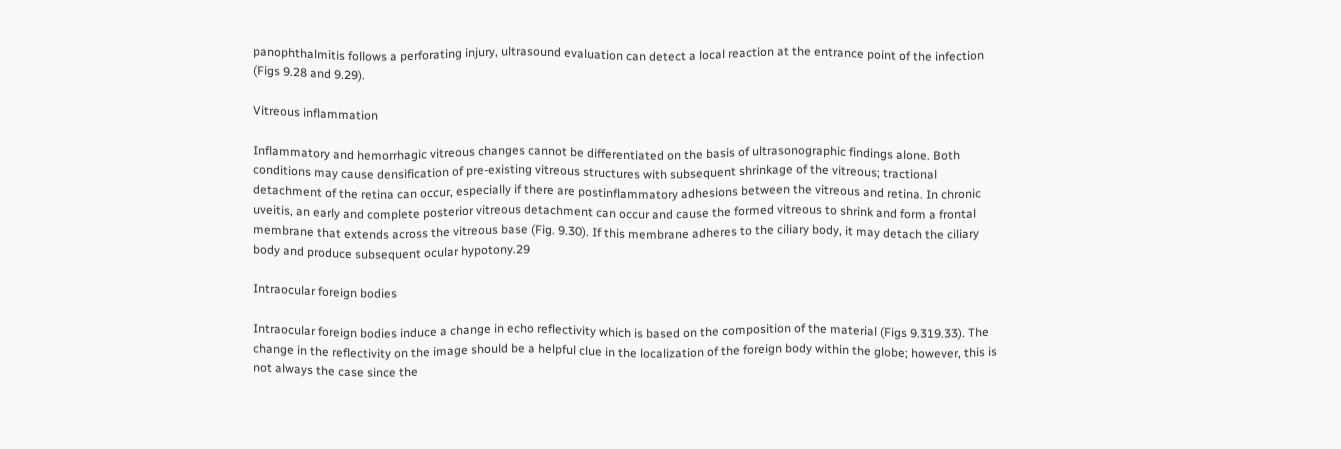panophthalmitis follows a perforating injury, ultrasound evaluation can detect a local reaction at the entrance point of the infection (Figs 9.28 and 9.29).

Vitreous inflammation

Inflammatory and hemorrhagic vitreous changes cannot be differentiated on the basis of ultrasonographic findings alone. Both conditions may cause densification of pre-existing vitreous structures with subsequent shrinkage of the vitreous; tractional detachment of the retina can occur, especially if there are postinflammatory adhesions between the vitreous and retina. In chronic uveitis, an early and complete posterior vitreous detachment can occur and cause the formed vitreous to shrink and form a frontal membrane that extends across the vitreous base (Fig. 9.30). If this membrane adheres to the ciliary body, it may detach the ciliary body and produce subsequent ocular hypotony.29

Intraocular foreign bodies

Intraocular foreign bodies induce a change in echo reflectivity which is based on the composition of the material (Figs 9.319.33). The change in the reflectivity on the image should be a helpful clue in the localization of the foreign body within the globe; however, this is not always the case since the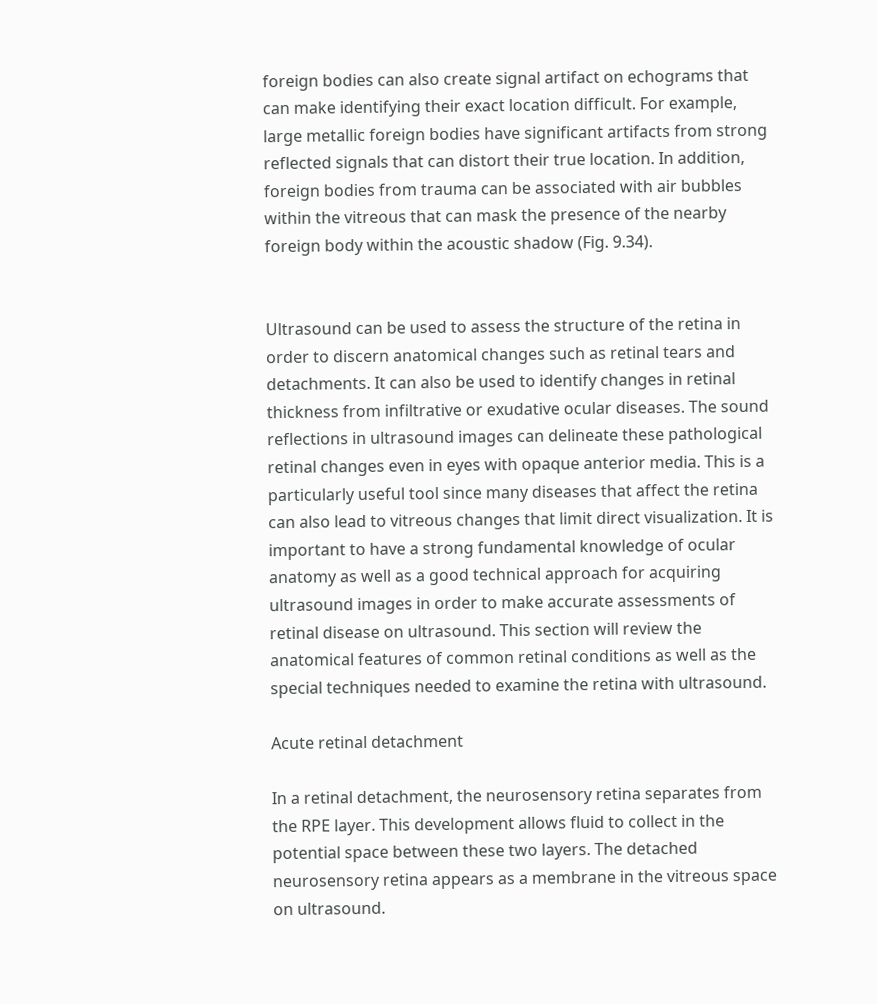foreign bodies can also create signal artifact on echograms that can make identifying their exact location difficult. For example, large metallic foreign bodies have significant artifacts from strong reflected signals that can distort their true location. In addition, foreign bodies from trauma can be associated with air bubbles within the vitreous that can mask the presence of the nearby foreign body within the acoustic shadow (Fig. 9.34).


Ultrasound can be used to assess the structure of the retina in order to discern anatomical changes such as retinal tears and detachments. It can also be used to identify changes in retinal thickness from infiltrative or exudative ocular diseases. The sound reflections in ultrasound images can delineate these pathological retinal changes even in eyes with opaque anterior media. This is a particularly useful tool since many diseases that affect the retina can also lead to vitreous changes that limit direct visualization. It is important to have a strong fundamental knowledge of ocular anatomy as well as a good technical approach for acquiring ultrasound images in order to make accurate assessments of retinal disease on ultrasound. This section will review the anatomical features of common retinal conditions as well as the special techniques needed to examine the retina with ultrasound.

Acute retinal detachment

In a retinal detachment, the neurosensory retina separates from the RPE layer. This development allows fluid to collect in the potential space between these two layers. The detached neurosensory retina appears as a membrane in the vitreous space on ultrasound.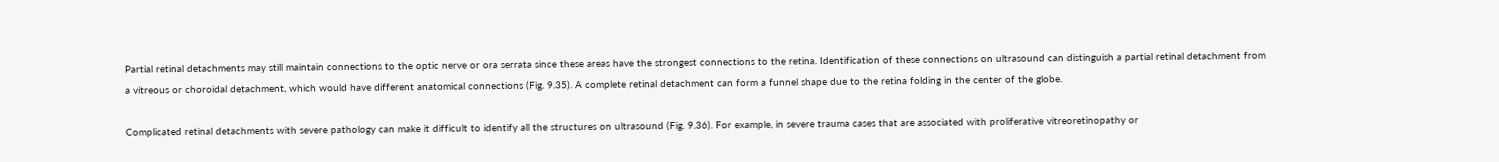Partial retinal detachments may still maintain connections to the optic nerve or ora serrata since these areas have the strongest connections to the retina. Identification of these connections on ultrasound can distinguish a partial retinal detachment from a vitreous or choroidal detachment, which would have different anatomical connections (Fig. 9.35). A complete retinal detachment can form a funnel shape due to the retina folding in the center of the globe.

Complicated retinal detachments with severe pathology can make it difficult to identify all the structures on ultrasound (Fig. 9.36). For example, in severe trauma cases that are associated with proliferative vitreoretinopathy or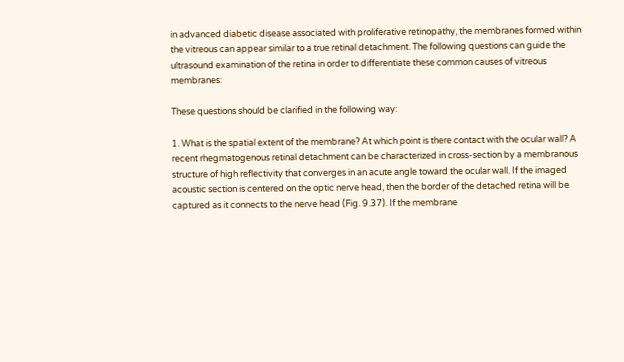in advanced diabetic disease associated with proliferative retinopathy, the membranes formed within the vitreous can appear similar to a true retinal detachment. The following questions can guide the ultrasound examination of the retina in order to differentiate these common causes of vitreous membranes:

These questions should be clarified in the following way:

1. What is the spatial extent of the membrane? At which point is there contact with the ocular wall? A recent rhegmatogenous retinal detachment can be characterized in cross-section by a membranous structure of high reflectivity that converges in an acute angle toward the ocular wall. If the imaged acoustic section is centered on the optic nerve head, then the border of the detached retina will be captured as it connects to the nerve head (Fig. 9.37). If the membrane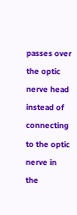passes over the optic nerve head instead of connecting to the optic nerve in the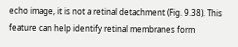echo image, it is not a retinal detachment (Fig. 9.38). This feature can help identify retinal membranes form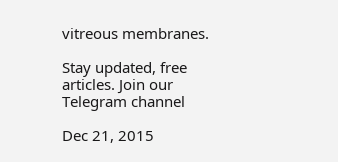vitreous membranes.

Stay updated, free articles. Join our Telegram channel

Dec 21, 2015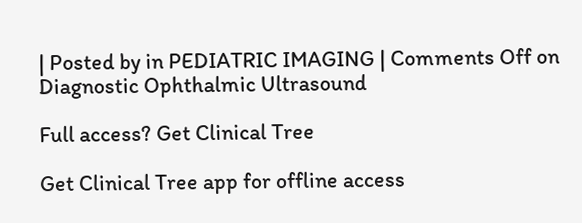| Posted by in PEDIATRIC IMAGING | Comments Off on Diagnostic Ophthalmic Ultrasound

Full access? Get Clinical Tree

Get Clinical Tree app for offline access